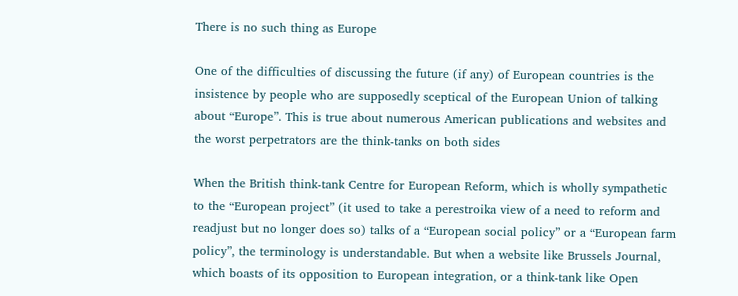There is no such thing as Europe

One of the difficulties of discussing the future (if any) of European countries is the insistence by people who are supposedly sceptical of the European Union of talking about “Europe”. This is true about numerous American publications and websites and the worst perpetrators are the think-tanks on both sides

When the British think-tank Centre for European Reform, which is wholly sympathetic to the “European project” (it used to take a perestroika view of a need to reform and readjust but no longer does so) talks of a “European social policy” or a “European farm policy”, the terminology is understandable. But when a website like Brussels Journal, which boasts of its opposition to European integration, or a think-tank like Open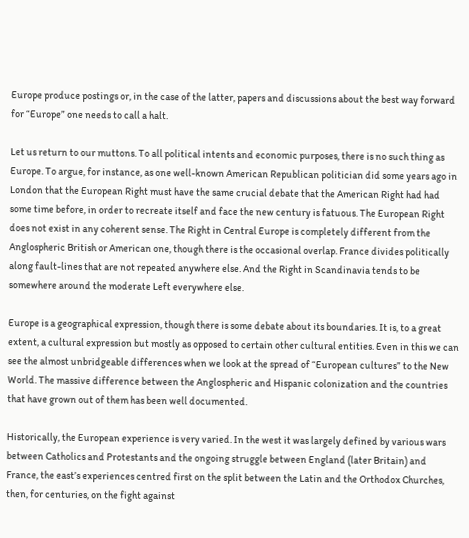Europe produce postings or, in the case of the latter, papers and discussions about the best way forward for “Europe” one needs to call a halt.

Let us return to our muttons. To all political intents and economic purposes, there is no such thing as Europe. To argue, for instance, as one well-known American Republican politician did some years ago in London that the European Right must have the same crucial debate that the American Right had had some time before, in order to recreate itself and face the new century is fatuous. The European Right does not exist in any coherent sense. The Right in Central Europe is completely different from the Anglospheric British or American one, though there is the occasional overlap. France divides politically along fault-lines that are not repeated anywhere else. And the Right in Scandinavia tends to be somewhere around the moderate Left everywhere else.

Europe is a geographical expression, though there is some debate about its boundaries. It is, to a great extent, a cultural expression but mostly as opposed to certain other cultural entities. Even in this we can see the almost unbridgeable differences when we look at the spread of “European cultures” to the New World. The massive difference between the Anglospheric and Hispanic colonization and the countries that have grown out of them has been well documented.

Historically, the European experience is very varied. In the west it was largely defined by various wars between Catholics and Protestants and the ongoing struggle between England (later Britain) and France, the east’s experiences centred first on the split between the Latin and the Orthodox Churches, then, for centuries, on the fight against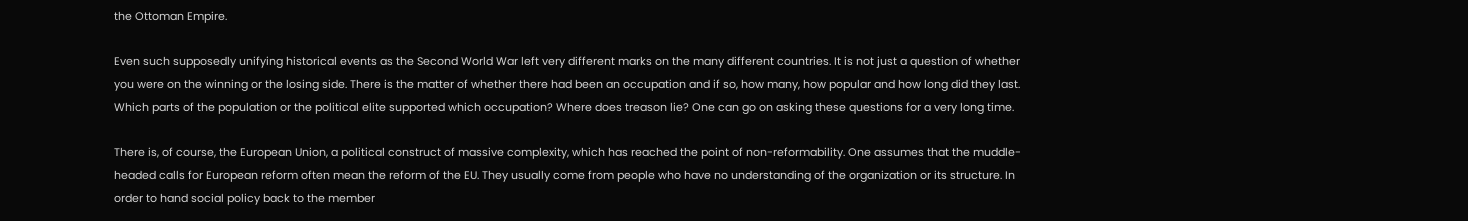the Ottoman Empire.

Even such supposedly unifying historical events as the Second World War left very different marks on the many different countries. It is not just a question of whether you were on the winning or the losing side. There is the matter of whether there had been an occupation and if so, how many, how popular and how long did they last. Which parts of the population or the political elite supported which occupation? Where does treason lie? One can go on asking these questions for a very long time.

There is, of course, the European Union, a political construct of massive complexity, which has reached the point of non-reformability. One assumes that the muddle-headed calls for European reform often mean the reform of the EU. They usually come from people who have no understanding of the organization or its structure. In order to hand social policy back to the member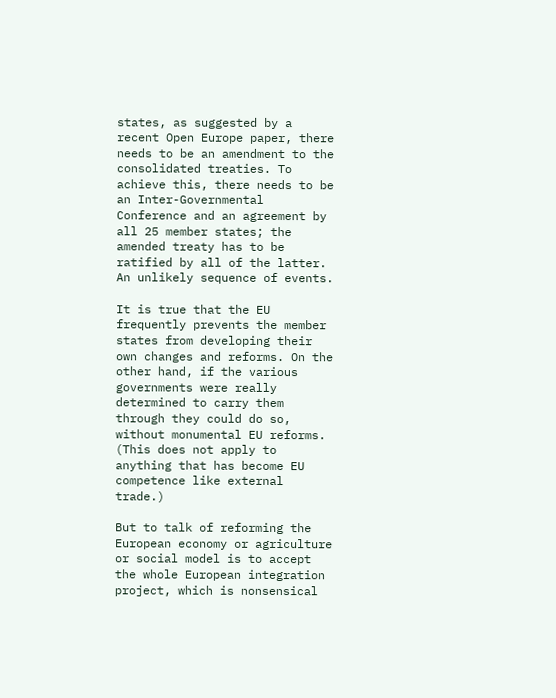states, as suggested by a recent Open Europe paper, there needs to be an amendment to the consolidated treaties. To achieve this, there needs to be an Inter-Governmental Conference and an agreement by all 25 member states; the amended treaty has to be ratified by all of the latter. An unlikely sequence of events.

It is true that the EU frequently prevents the member states from developing their own changes and reforms. On the other hand, if the various governments were really determined to carry them through they could do so, without monumental EU reforms. (This does not apply to anything that has become EU competence like external trade.)

But to talk of reforming the European economy or agriculture or social model is to accept the whole European integration project, which is nonsensical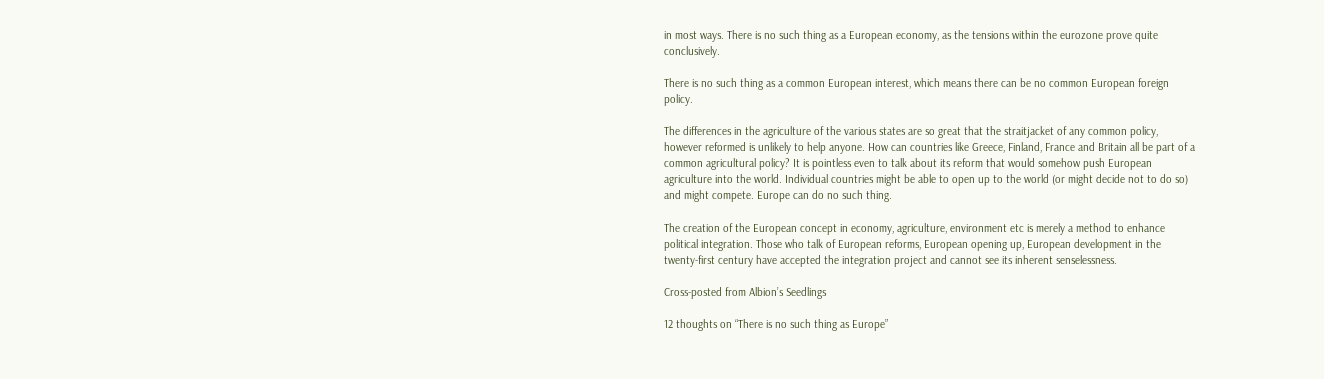in most ways. There is no such thing as a European economy, as the tensions within the eurozone prove quite conclusively.

There is no such thing as a common European interest, which means there can be no common European foreign policy.

The differences in the agriculture of the various states are so great that the straitjacket of any common policy, however reformed is unlikely to help anyone. How can countries like Greece, Finland, France and Britain all be part of a common agricultural policy? It is pointless even to talk about its reform that would somehow push European agriculture into the world. Individual countries might be able to open up to the world (or might decide not to do so) and might compete. Europe can do no such thing.

The creation of the European concept in economy, agriculture, environment etc is merely a method to enhance political integration. Those who talk of European reforms, European opening up, European development in the twenty-first century have accepted the integration project and cannot see its inherent senselessness.

Cross-posted from Albion’s Seedlings

12 thoughts on “There is no such thing as Europe”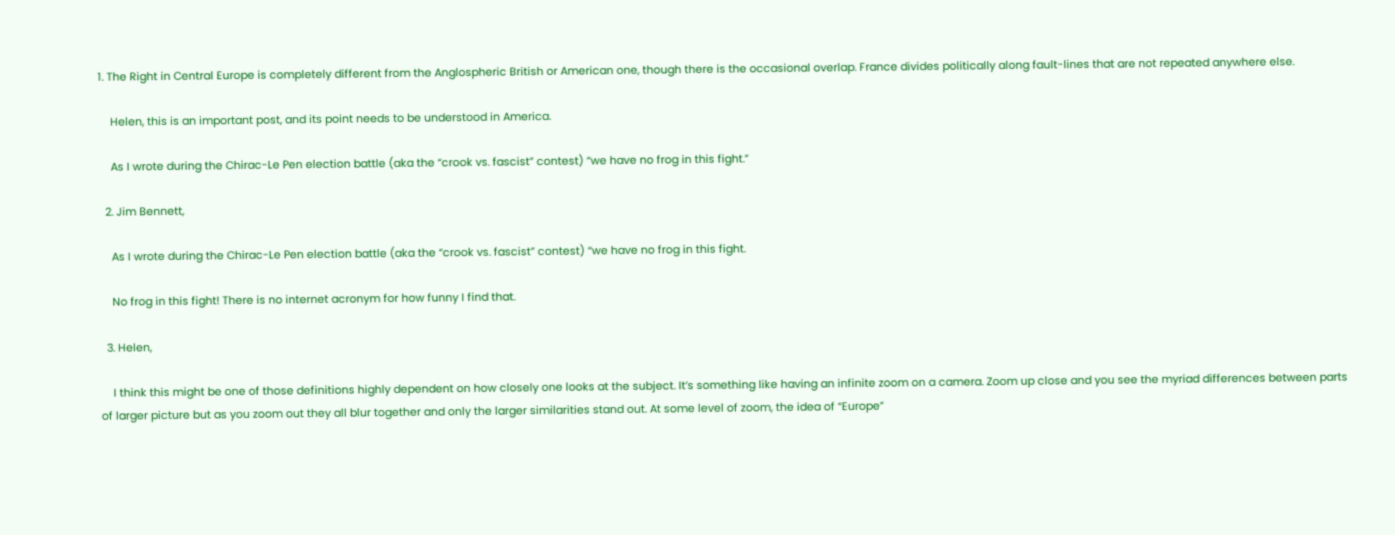1. The Right in Central Europe is completely different from the Anglospheric British or American one, though there is the occasional overlap. France divides politically along fault-lines that are not repeated anywhere else.

    Helen, this is an important post, and its point needs to be understood in America.

    As I wrote during the Chirac-Le Pen election battle (aka the “crook vs. fascist” contest) “we have no frog in this fight.”

  2. Jim Bennett,

    As I wrote during the Chirac-Le Pen election battle (aka the “crook vs. fascist” contest) “we have no frog in this fight.

    No frog in this fight! There is no internet acronym for how funny I find that.

  3. Helen,

    I think this might be one of those definitions highly dependent on how closely one looks at the subject. It’s something like having an infinite zoom on a camera. Zoom up close and you see the myriad differences between parts of larger picture but as you zoom out they all blur together and only the larger similarities stand out. At some level of zoom, the idea of “Europe”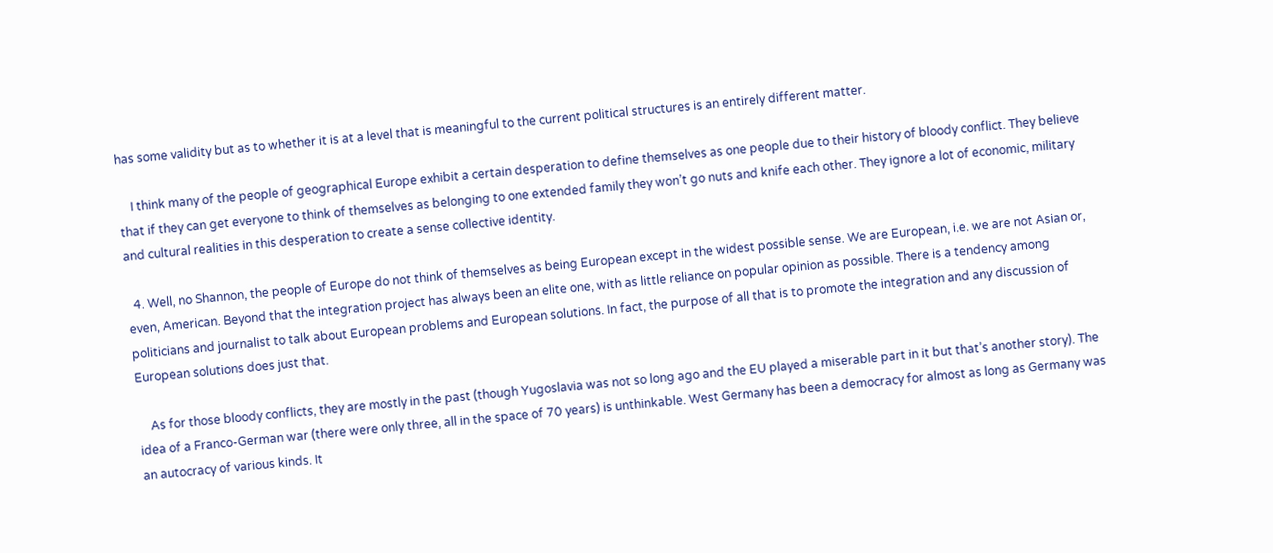has some validity but as to whether it is at a level that is meaningful to the current political structures is an entirely different matter.

    I think many of the people of geographical Europe exhibit a certain desperation to define themselves as one people due to their history of bloody conflict. They believe that if they can get everyone to think of themselves as belonging to one extended family they won’t go nuts and knife each other. They ignore a lot of economic, military and cultural realities in this desperation to create a sense collective identity.

  4. Well, no Shannon, the people of Europe do not think of themselves as being European except in the widest possible sense. We are European, i.e. we are not Asian or, even, American. Beyond that the integration project has always been an elite one, with as little reliance on popular opinion as possible. There is a tendency among politicians and journalist to talk about European problems and European solutions. In fact, the purpose of all that is to promote the integration and any discussion of European solutions does just that.

    As for those bloody conflicts, they are mostly in the past (though Yugoslavia was not so long ago and the EU played a miserable part in it but that’s another story). The idea of a Franco-German war (there were only three, all in the space of 70 years) is unthinkable. West Germany has been a democracy for almost as long as Germany was an autocracy of various kinds. It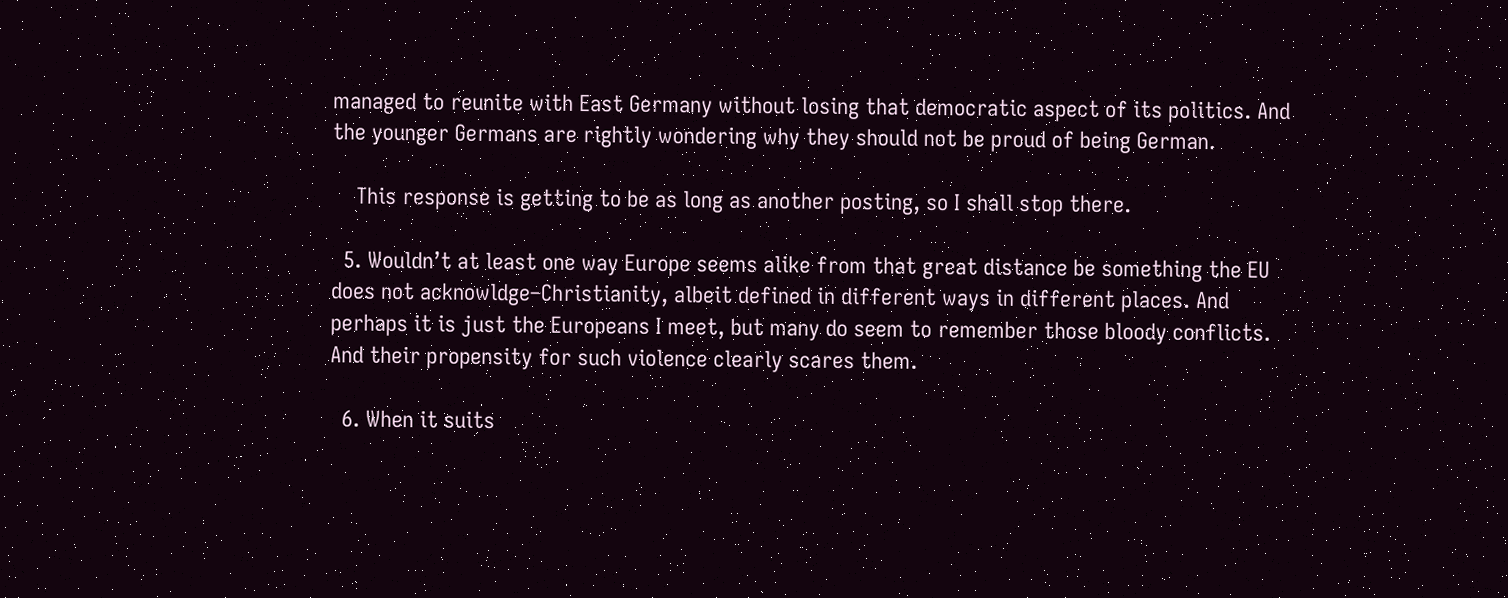managed to reunite with East Germany without losing that democratic aspect of its politics. And the younger Germans are rightly wondering why they should not be proud of being German.

    This response is getting to be as long as another posting, so I shall stop there.

  5. Wouldn’t at least one way Europe seems alike from that great distance be something the EU does not acknowldge–Christianity, albeit defined in different ways in different places. And perhaps it is just the Europeans I meet, but many do seem to remember those bloody conflicts. And their propensity for such violence clearly scares them.

  6. When it suits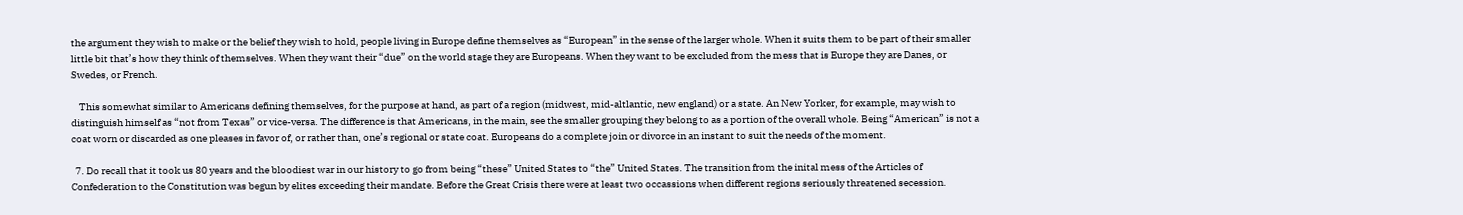the argument they wish to make or the belief they wish to hold, people living in Europe define themselves as “European” in the sense of the larger whole. When it suits them to be part of their smaller little bit that’s how they think of themselves. When they want their “due” on the world stage they are Europeans. When they want to be excluded from the mess that is Europe they are Danes, or Swedes, or French.

    This somewhat similar to Americans defining themselves, for the purpose at hand, as part of a region (midwest, mid-altlantic, new england) or a state. An New Yorker, for example, may wish to distinguish himself as “not from Texas” or vice-versa. The difference is that Americans, in the main, see the smaller grouping they belong to as a portion of the overall whole. Being “American” is not a coat worn or discarded as one pleases in favor of, or rather than, one’s regional or state coat. Europeans do a complete join or divorce in an instant to suit the needs of the moment.

  7. Do recall that it took us 80 years and the bloodiest war in our history to go from being “these” United States to “the” United States. The transition from the inital mess of the Articles of Confederation to the Constitution was begun by elites exceeding their mandate. Before the Great Crisis there were at least two occassions when different regions seriously threatened secession.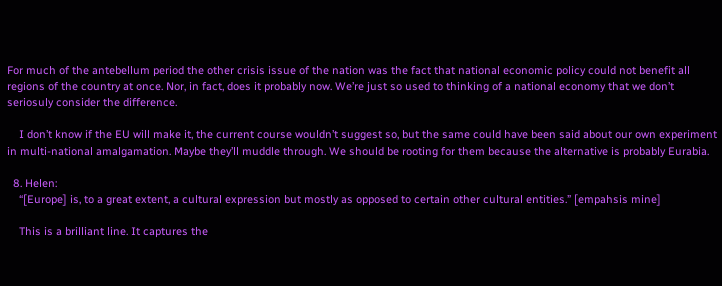For much of the antebellum period the other crisis issue of the nation was the fact that national economic policy could not benefit all regions of the country at once. Nor, in fact, does it probably now. We’re just so used to thinking of a national economy that we don’t seriosuly consider the difference.

    I don’t know if the EU will make it, the current course wouldn’t suggest so, but the same could have been said about our own experiment in multi-national amalgamation. Maybe they’ll muddle through. We should be rooting for them because the alternative is probably Eurabia.

  8. Helen:
    “[Europe] is, to a great extent, a cultural expression but mostly as opposed to certain other cultural entities.” [empahsis mine]

    This is a brilliant line. It captures the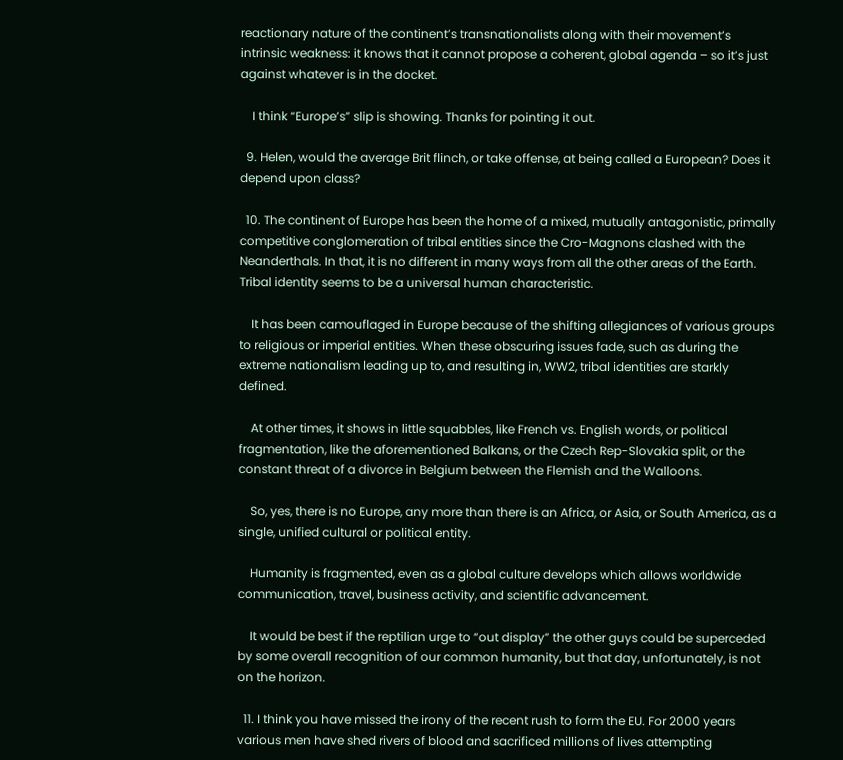reactionary nature of the continent’s transnationalists along with their movement’s intrinsic weakness: it knows that it cannot propose a coherent, global agenda – so it’s just against whatever is in the docket.

    I think “Europe’s” slip is showing. Thanks for pointing it out.

  9. Helen, would the average Brit flinch, or take offense, at being called a European? Does it depend upon class?

  10. The continent of Europe has been the home of a mixed, mutually antagonistic, primally competitive conglomeration of tribal entities since the Cro-Magnons clashed with the Neanderthals. In that, it is no different in many ways from all the other areas of the Earth. Tribal identity seems to be a universal human characteristic.

    It has been camouflaged in Europe because of the shifting allegiances of various groups to religious or imperial entities. When these obscuring issues fade, such as during the extreme nationalism leading up to, and resulting in, WW2, tribal identities are starkly defined.

    At other times, it shows in little squabbles, like French vs. English words, or political fragmentation, like the aforementioned Balkans, or the Czech Rep-Slovakia split, or the constant threat of a divorce in Belgium between the Flemish and the Walloons.

    So, yes, there is no Europe, any more than there is an Africa, or Asia, or South America, as a single, unified cultural or political entity.

    Humanity is fragmented, even as a global culture develops which allows worldwide communication, travel, business activity, and scientific advancement.

    It would be best if the reptilian urge to “out display” the other guys could be superceded by some overall recognition of our common humanity, but that day, unfortunately, is not on the horizon.

  11. I think you have missed the irony of the recent rush to form the EU. For 2000 years various men have shed rivers of blood and sacrificed millions of lives attempting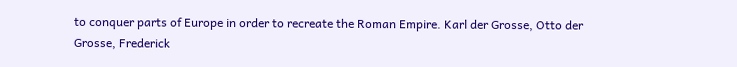to conquer parts of Europe in order to recreate the Roman Empire. Karl der Grosse, Otto der Grosse, Frederick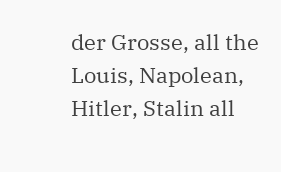der Grosse, all the Louis, Napolean, Hitler, Stalin all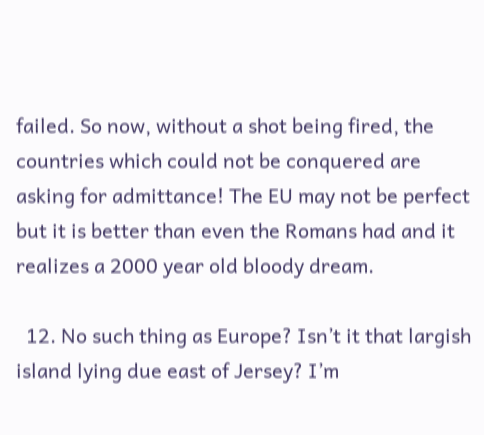failed. So now, without a shot being fired, the countries which could not be conquered are asking for admittance! The EU may not be perfect but it is better than even the Romans had and it realizes a 2000 year old bloody dream.

  12. No such thing as Europe? Isn’t it that largish island lying due east of Jersey? I’m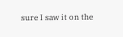sure I saw it on the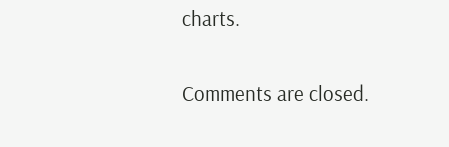charts.

Comments are closed.